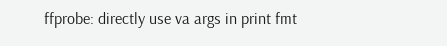ffprobe: directly use va args in print fmt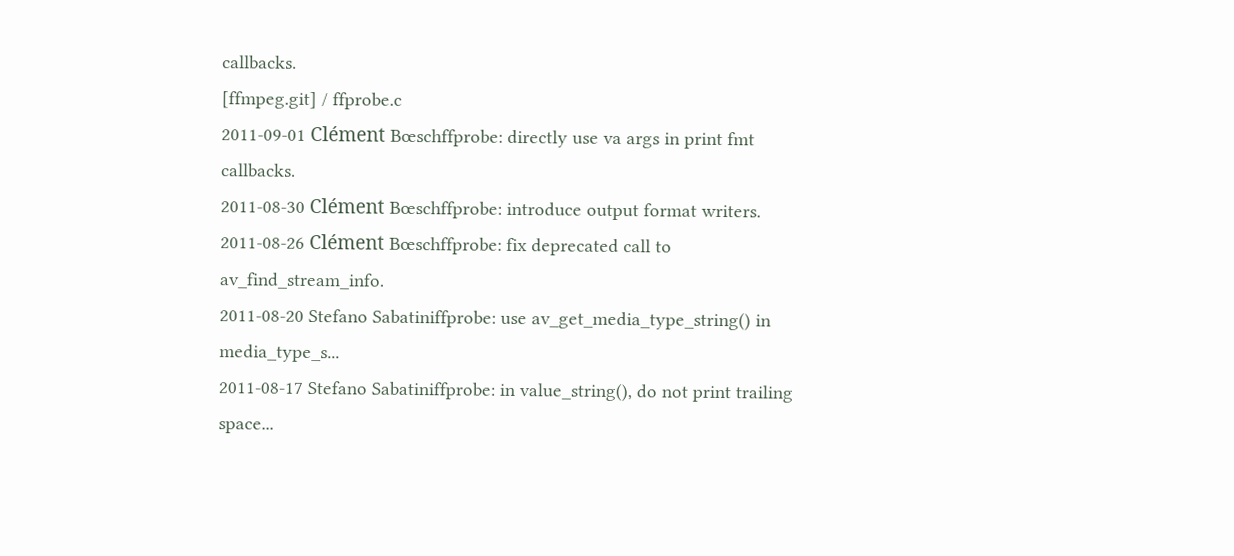callbacks.
[ffmpeg.git] / ffprobe.c
2011-09-01 Clément Bœschffprobe: directly use va args in print fmt callbacks.
2011-08-30 Clément Bœschffprobe: introduce output format writers.
2011-08-26 Clément Bœschffprobe: fix deprecated call to av_find_stream_info.
2011-08-20 Stefano Sabatiniffprobe: use av_get_media_type_string() in media_type_s...
2011-08-17 Stefano Sabatiniffprobe: in value_string(), do not print trailing space...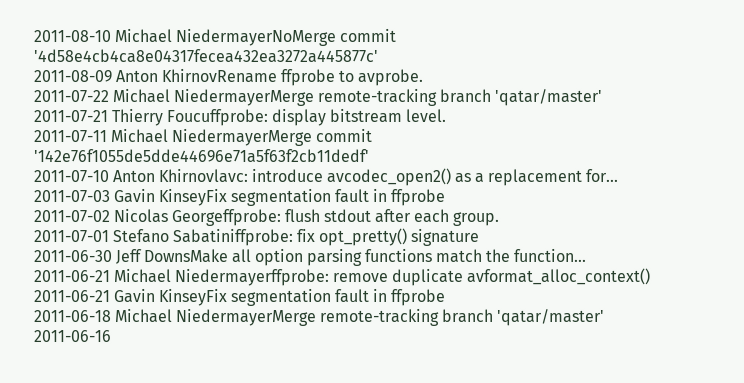2011-08-10 Michael NiedermayerNoMerge commit '4d58e4cb4ca8e04317fecea432ea3272a445877c'
2011-08-09 Anton KhirnovRename ffprobe to avprobe.
2011-07-22 Michael NiedermayerMerge remote-tracking branch 'qatar/master'
2011-07-21 Thierry Foucuffprobe: display bitstream level.
2011-07-11 Michael NiedermayerMerge commit '142e76f1055de5dde44696e71a5f63f2cb11dedf'
2011-07-10 Anton Khirnovlavc: introduce avcodec_open2() as a replacement for...
2011-07-03 Gavin KinseyFix segmentation fault in ffprobe
2011-07-02 Nicolas Georgeffprobe: flush stdout after each group.
2011-07-01 Stefano Sabatiniffprobe: fix opt_pretty() signature
2011-06-30 Jeff DownsMake all option parsing functions match the function...
2011-06-21 Michael Niedermayerffprobe: remove duplicate avformat_alloc_context()
2011-06-21 Gavin KinseyFix segmentation fault in ffprobe
2011-06-18 Michael NiedermayerMerge remote-tracking branch 'qatar/master'
2011-06-16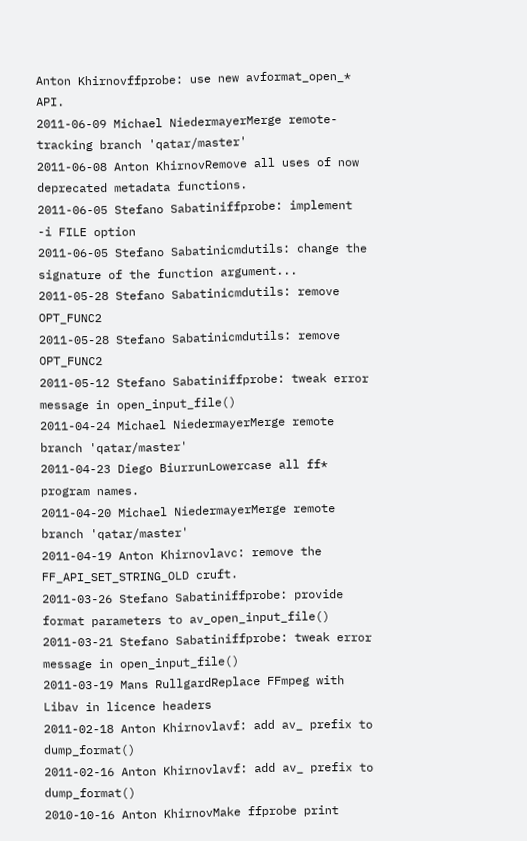Anton Khirnovffprobe: use new avformat_open_* API.
2011-06-09 Michael NiedermayerMerge remote-tracking branch 'qatar/master'
2011-06-08 Anton KhirnovRemove all uses of now deprecated metadata functions.
2011-06-05 Stefano Sabatiniffprobe: implement -i FILE option
2011-06-05 Stefano Sabatinicmdutils: change the signature of the function argument...
2011-05-28 Stefano Sabatinicmdutils: remove OPT_FUNC2
2011-05-28 Stefano Sabatinicmdutils: remove OPT_FUNC2
2011-05-12 Stefano Sabatiniffprobe: tweak error message in open_input_file()
2011-04-24 Michael NiedermayerMerge remote branch 'qatar/master'
2011-04-23 Diego BiurrunLowercase all ff* program names.
2011-04-20 Michael NiedermayerMerge remote branch 'qatar/master'
2011-04-19 Anton Khirnovlavc: remove the FF_API_SET_STRING_OLD cruft.
2011-03-26 Stefano Sabatiniffprobe: provide format parameters to av_open_input_file()
2011-03-21 Stefano Sabatiniffprobe: tweak error message in open_input_file()
2011-03-19 Mans RullgardReplace FFmpeg with Libav in licence headers
2011-02-18 Anton Khirnovlavf: add av_ prefix to dump_format()
2011-02-16 Anton Khirnovlavf: add av_ prefix to dump_format()
2010-10-16 Anton KhirnovMake ffprobe print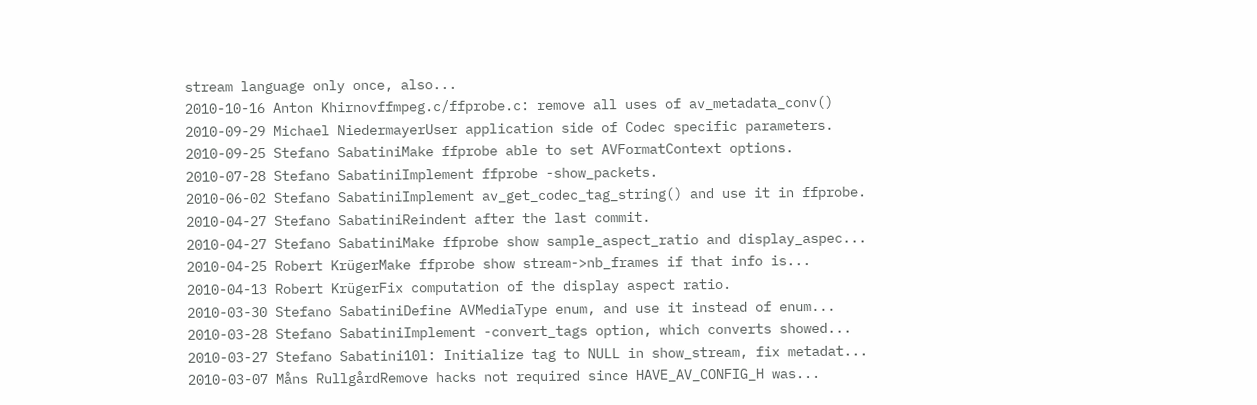stream language only once, also...
2010-10-16 Anton Khirnovffmpeg.c/ffprobe.c: remove all uses of av_metadata_conv()
2010-09-29 Michael NiedermayerUser application side of Codec specific parameters.
2010-09-25 Stefano SabatiniMake ffprobe able to set AVFormatContext options.
2010-07-28 Stefano SabatiniImplement ffprobe -show_packets.
2010-06-02 Stefano SabatiniImplement av_get_codec_tag_string() and use it in ffprobe.
2010-04-27 Stefano SabatiniReindent after the last commit.
2010-04-27 Stefano SabatiniMake ffprobe show sample_aspect_ratio and display_aspec...
2010-04-25 Robert KrügerMake ffprobe show stream->nb_frames if that info is...
2010-04-13 Robert KrügerFix computation of the display aspect ratio.
2010-03-30 Stefano SabatiniDefine AVMediaType enum, and use it instead of enum...
2010-03-28 Stefano SabatiniImplement -convert_tags option, which converts showed...
2010-03-27 Stefano Sabatini10l: Initialize tag to NULL in show_stream, fix metadat...
2010-03-07 Måns RullgårdRemove hacks not required since HAVE_AV_CONFIG_H was...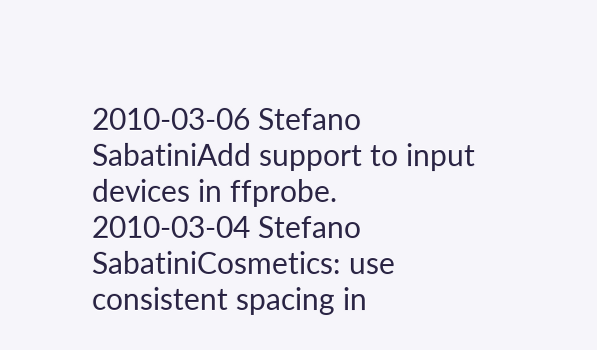2010-03-06 Stefano SabatiniAdd support to input devices in ffprobe.
2010-03-04 Stefano SabatiniCosmetics: use consistent spacing in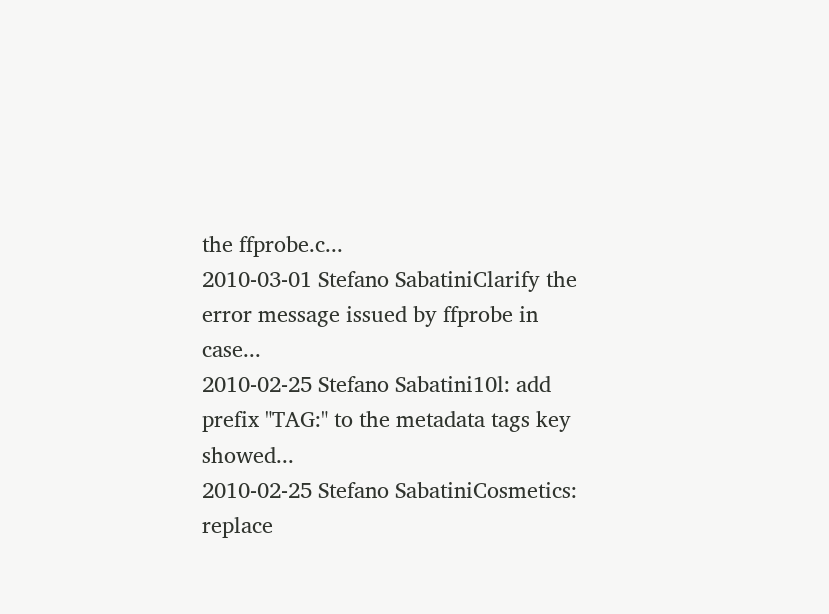the ffprobe.c...
2010-03-01 Stefano SabatiniClarify the error message issued by ffprobe in case...
2010-02-25 Stefano Sabatini10l: add prefix "TAG:" to the metadata tags key showed...
2010-02-25 Stefano SabatiniCosmetics: replace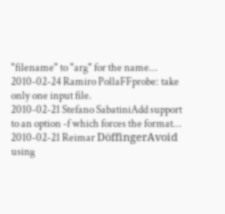"filename" to "arg" for the name...
2010-02-24 Ramiro PollaFFprobe: take only one input file.
2010-02-21 Stefano SabatiniAdd support to an option -f which forces the format...
2010-02-21 Reimar DöffingerAvoid using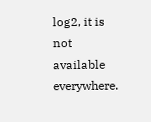log2, it is not available everywhere.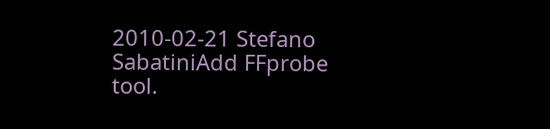2010-02-21 Stefano SabatiniAdd FFprobe tool.